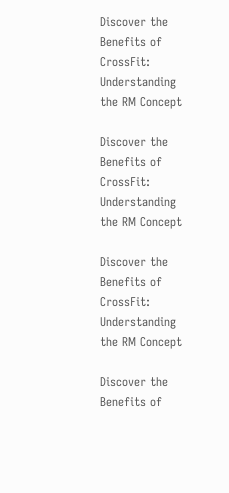Discover the Benefits of CrossFit: Understanding the RM Concept

Discover the Benefits of CrossFit: Understanding the RM Concept

Discover the Benefits of CrossFit: Understanding the RM Concept

Discover the Benefits of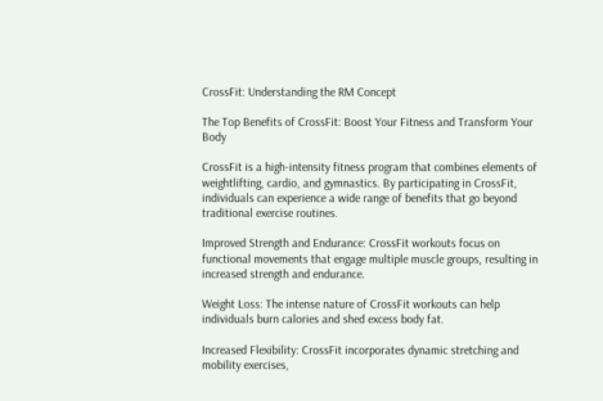CrossFit: Understanding the RM Concept

The Top Benefits of CrossFit: Boost Your Fitness and Transform Your Body

CrossFit is a high-intensity fitness program that combines elements of weightlifting, cardio, and gymnastics. By participating in CrossFit, individuals can experience a wide range of benefits that go beyond traditional exercise routines.

Improved Strength and Endurance: CrossFit workouts focus on functional movements that engage multiple muscle groups, resulting in increased strength and endurance.

Weight Loss: The intense nature of CrossFit workouts can help individuals burn calories and shed excess body fat.

Increased Flexibility: CrossFit incorporates dynamic stretching and mobility exercises,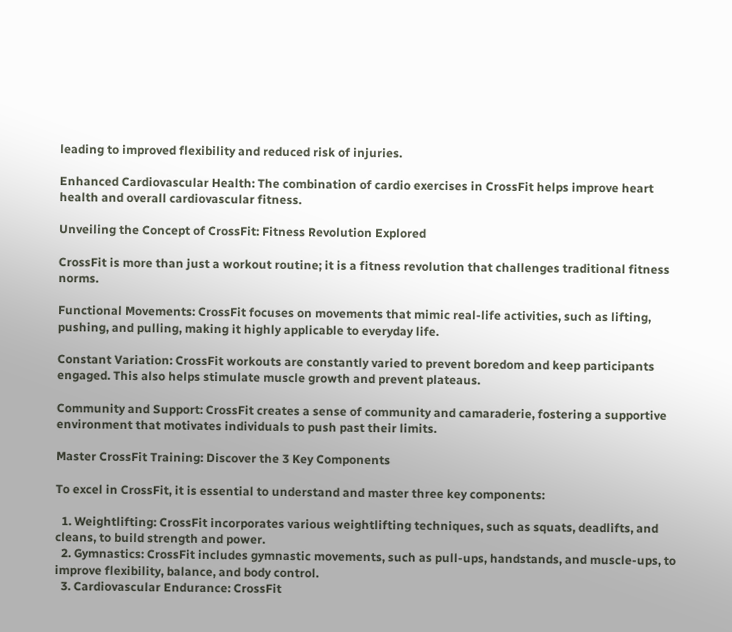leading to improved flexibility and reduced risk of injuries.

Enhanced Cardiovascular Health: The combination of cardio exercises in CrossFit helps improve heart health and overall cardiovascular fitness.

Unveiling the Concept of CrossFit: Fitness Revolution Explored

CrossFit is more than just a workout routine; it is a fitness revolution that challenges traditional fitness norms.

Functional Movements: CrossFit focuses on movements that mimic real-life activities, such as lifting, pushing, and pulling, making it highly applicable to everyday life.

Constant Variation: CrossFit workouts are constantly varied to prevent boredom and keep participants engaged. This also helps stimulate muscle growth and prevent plateaus.

Community and Support: CrossFit creates a sense of community and camaraderie, fostering a supportive environment that motivates individuals to push past their limits.

Master CrossFit Training: Discover the 3 Key Components

To excel in CrossFit, it is essential to understand and master three key components:

  1. Weightlifting: CrossFit incorporates various weightlifting techniques, such as squats, deadlifts, and cleans, to build strength and power.
  2. Gymnastics: CrossFit includes gymnastic movements, such as pull-ups, handstands, and muscle-ups, to improve flexibility, balance, and body control.
  3. Cardiovascular Endurance: CrossFit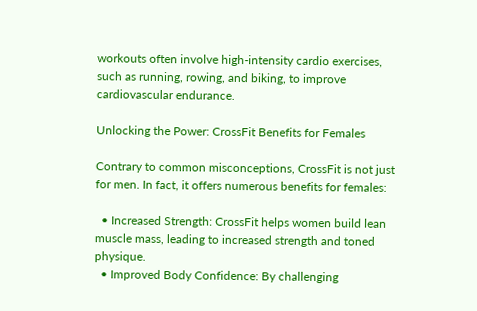workouts often involve high-intensity cardio exercises, such as running, rowing, and biking, to improve cardiovascular endurance.

Unlocking the Power: CrossFit Benefits for Females

Contrary to common misconceptions, CrossFit is not just for men. In fact, it offers numerous benefits for females:

  • Increased Strength: CrossFit helps women build lean muscle mass, leading to increased strength and toned physique.
  • Improved Body Confidence: By challenging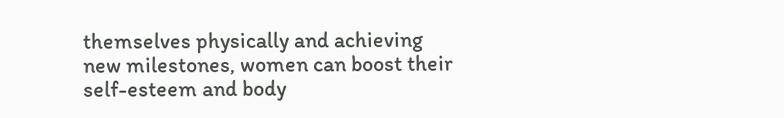themselves physically and achieving new milestones, women can boost their self-esteem and body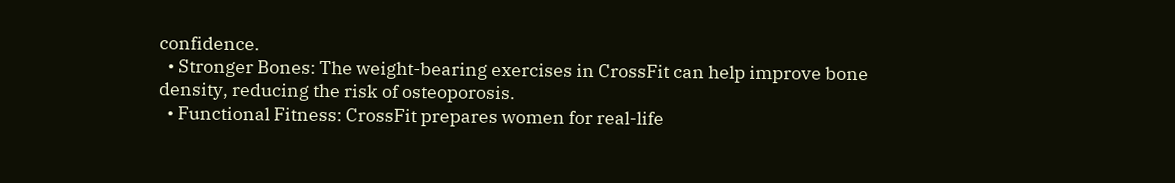confidence.
  • Stronger Bones: The weight-bearing exercises in CrossFit can help improve bone density, reducing the risk of osteoporosis.
  • Functional Fitness: CrossFit prepares women for real-life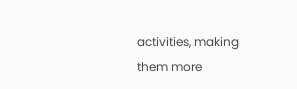activities, making them more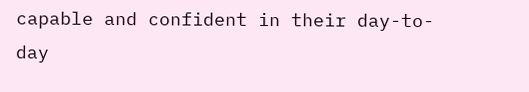capable and confident in their day-to-day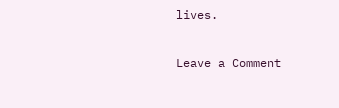lives.

Leave a Comment